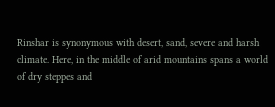Rinshar is synonymous with desert, sand, severe and harsh climate. Here, in the middle of arid mountains spans a world of dry steppes and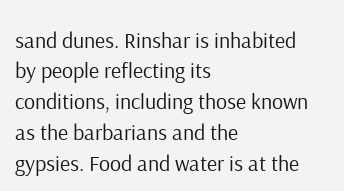sand dunes. Rinshar is inhabited by people reflecting its conditions, including those known as the barbarians and the gypsies. Food and water is at the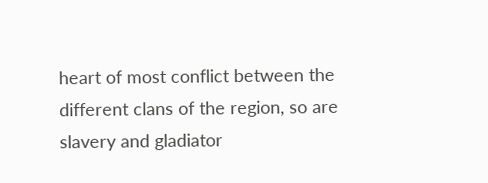heart of most conflict between the different clans of the region, so are slavery and gladiator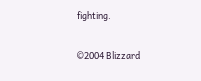fighting.

©2004 Blizzard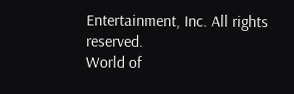Entertainment, Inc. All rights reserved.
World of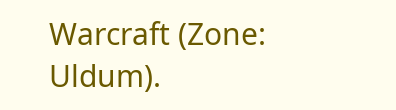Warcraft (Zone: Uldum).